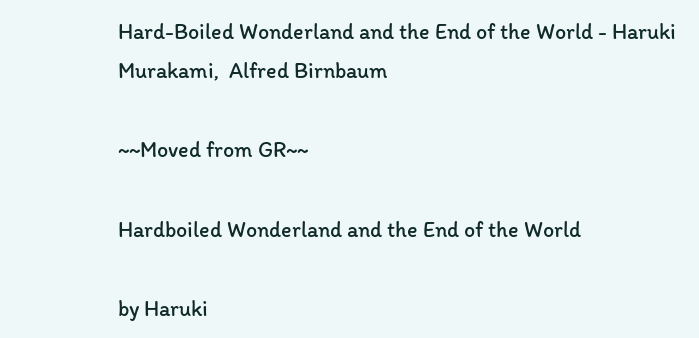Hard-Boiled Wonderland and the End of the World - Haruki Murakami,  Alfred Birnbaum

~~Moved from GR~~

Hardboiled Wonderland and the End of the World

by Haruki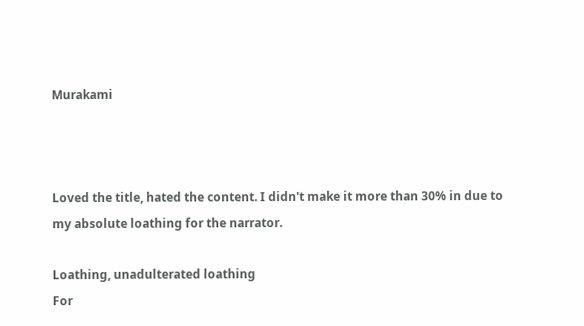Murakami



Loved the title, hated the content. I didn't make it more than 30% in due to my absolute loathing for the narrator.

Loathing, unadulterated loathing
For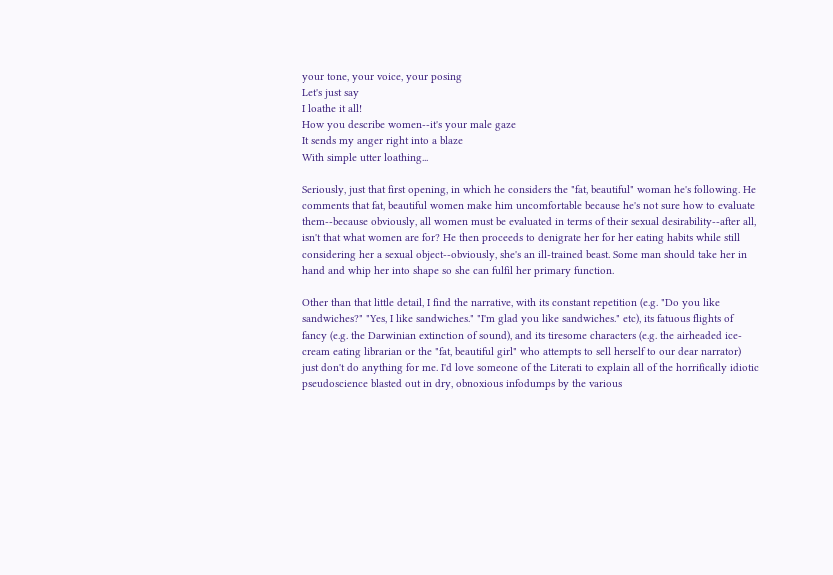your tone, your voice, your posing
Let's just say
I loathe it all!
How you describe women--it's your male gaze
It sends my anger right into a blaze
With simple utter loathing...

Seriously, just that first opening, in which he considers the "fat, beautiful" woman he's following. He comments that fat, beautiful women make him uncomfortable because he's not sure how to evaluate them--because obviously, all women must be evaluated in terms of their sexual desirability--after all, isn't that what women are for? He then proceeds to denigrate her for her eating habits while still considering her a sexual object--obviously, she's an ill-trained beast. Some man should take her in hand and whip her into shape so she can fulfil her primary function.

Other than that little detail, I find the narrative, with its constant repetition (e.g. "Do you like sandwiches?" "Yes, I like sandwiches." "I'm glad you like sandwiches." etc), its fatuous flights of fancy (e.g. the Darwinian extinction of sound), and its tiresome characters (e.g. the airheaded ice-cream eating librarian or the "fat, beautiful girl" who attempts to sell herself to our dear narrator) just don't do anything for me. I'd love someone of the Literati to explain all of the horrifically idiotic pseudoscience blasted out in dry, obnoxious infodumps by the various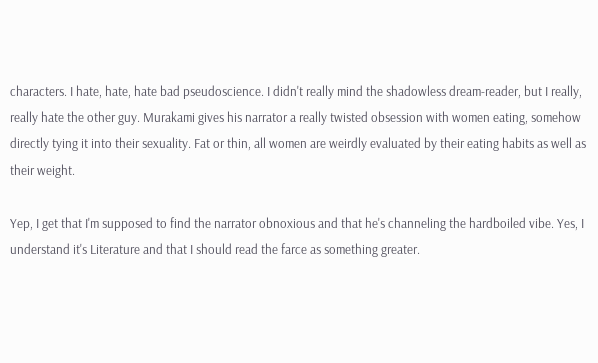characters. I hate, hate, hate bad pseudoscience. I didn't really mind the shadowless dream-reader, but I really, really hate the other guy. Murakami gives his narrator a really twisted obsession with women eating, somehow directly tying it into their sexuality. Fat or thin, all women are weirdly evaluated by their eating habits as well as their weight.

Yep, I get that I'm supposed to find the narrator obnoxious and that he's channeling the hardboiled vibe. Yes, I understand it's Literature and that I should read the farce as something greater.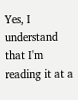Yes, I understand that I'm reading it at a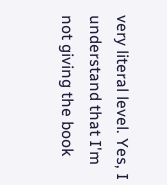very literal level. Yes, I understand that I'm not giving the book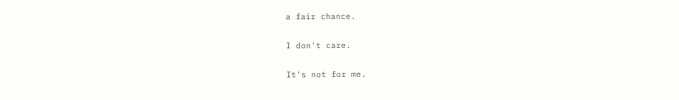a fair chance.

I don't care.

It's not for me.